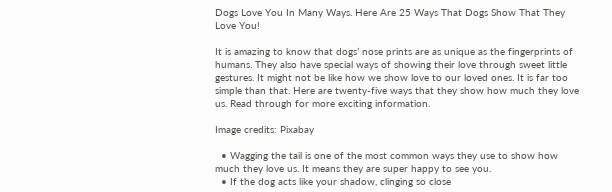Dogs Love You In Many Ways. Here Are 25 Ways That Dogs Show That They Love You!

It is amazing to know that dogs’ nose prints are as unique as the fingerprints of humans. They also have special ways of showing their love through sweet little gestures. It might not be like how we show love to our loved ones. It is far too simple than that. Here are twenty-five ways that they show how much they love us. Read through for more exciting information.

Image credits: Pixabay

  • Wagging the tail is one of the most common ways they use to show how much they love us. It means they are super happy to see you.
  • If the dog acts like your shadow, clinging so close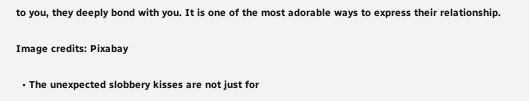to you, they deeply bond with you. It is one of the most adorable ways to express their relationship.

Image credits: Pixabay

  • The unexpected slobbery kisses are not just for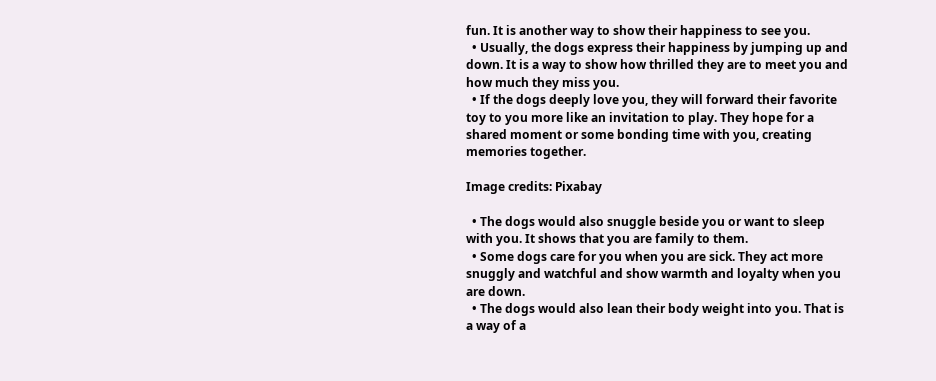fun. It is another way to show their happiness to see you.
  • Usually, the dogs express their happiness by jumping up and down. It is a way to show how thrilled they are to meet you and how much they miss you.
  • If the dogs deeply love you, they will forward their favorite toy to you more like an invitation to play. They hope for a shared moment or some bonding time with you, creating memories together.

Image credits: Pixabay

  • The dogs would also snuggle beside you or want to sleep with you. It shows that you are family to them.
  • Some dogs care for you when you are sick. They act more snuggly and watchful and show warmth and loyalty when you are down.
  • The dogs would also lean their body weight into you. That is a way of a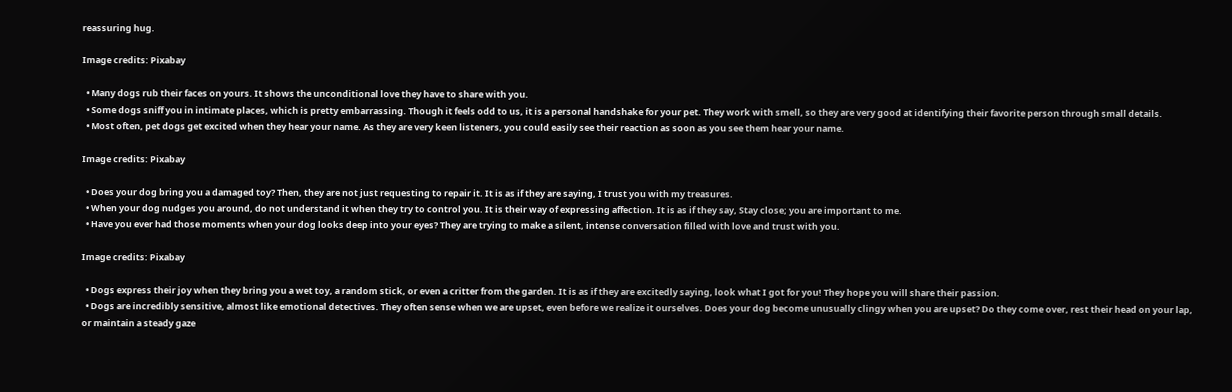reassuring hug.

Image credits: Pixabay

  • Many dogs rub their faces on yours. It shows the unconditional love they have to share with you.
  • Some dogs sniff you in intimate places, which is pretty embarrassing. Though it feels odd to us, it is a personal handshake for your pet. They work with smell, so they are very good at identifying their favorite person through small details.
  • Most often, pet dogs get excited when they hear your name. As they are very keen listeners, you could easily see their reaction as soon as you see them hear your name.

Image credits: Pixabay

  • Does your dog bring you a damaged toy? Then, they are not just requesting to repair it. It is as if they are saying, I trust you with my treasures.
  • When your dog nudges you around, do not understand it when they try to control you. It is their way of expressing affection. It is as if they say, Stay close; you are important to me.
  • Have you ever had those moments when your dog looks deep into your eyes? They are trying to make a silent, intense conversation filled with love and trust with you.

Image credits: Pixabay

  • Dogs express their joy when they bring you a wet toy, a random stick, or even a critter from the garden. It is as if they are excitedly saying, look what I got for you! They hope you will share their passion.
  • Dogs are incredibly sensitive, almost like emotional detectives. They often sense when we are upset, even before we realize it ourselves. Does your dog become unusually clingy when you are upset? Do they come over, rest their head on your lap, or maintain a steady gaze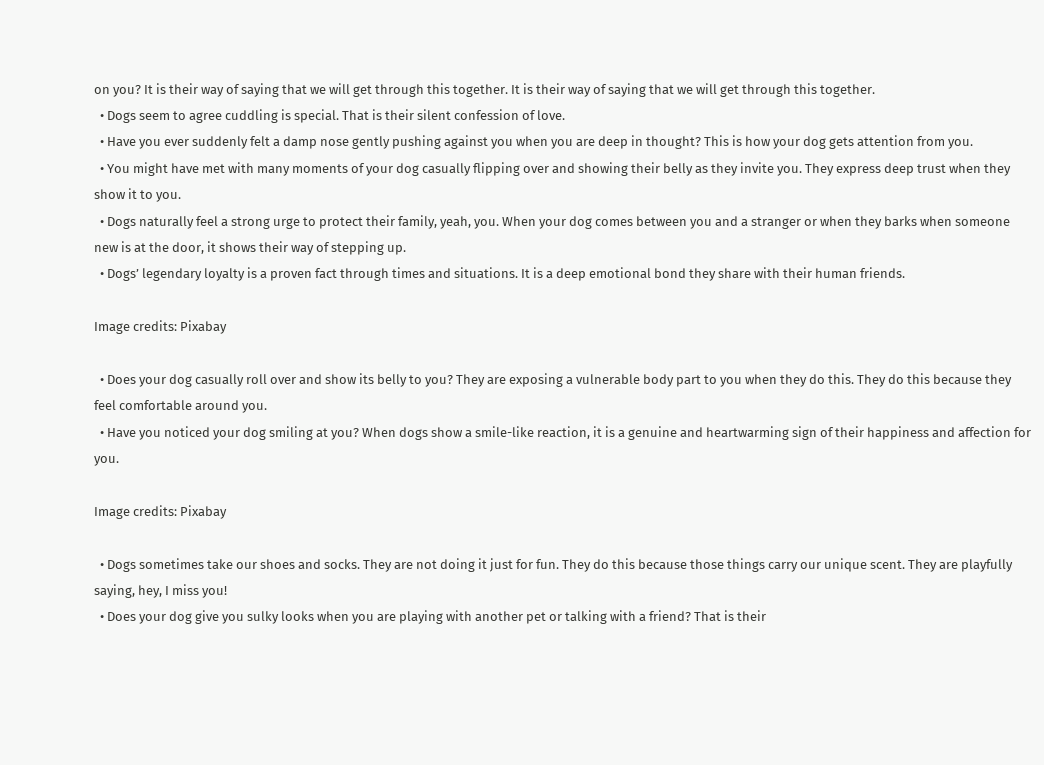on you? It is their way of saying that we will get through this together. It is their way of saying that we will get through this together.
  • Dogs seem to agree cuddling is special. That is their silent confession of love.
  • Have you ever suddenly felt a damp nose gently pushing against you when you are deep in thought? This is how your dog gets attention from you.
  • You might have met with many moments of your dog casually flipping over and showing their belly as they invite you. They express deep trust when they show it to you.
  • Dogs naturally feel a strong urge to protect their family, yeah, you. When your dog comes between you and a stranger or when they barks when someone new is at the door, it shows their way of stepping up.
  • Dogs’ legendary loyalty is a proven fact through times and situations. It is a deep emotional bond they share with their human friends.

Image credits: Pixabay

  • Does your dog casually roll over and show its belly to you? They are exposing a vulnerable body part to you when they do this. They do this because they feel comfortable around you.
  • Have you noticed your dog smiling at you? When dogs show a smile-like reaction, it is a genuine and heartwarming sign of their happiness and affection for you.

Image credits: Pixabay

  • Dogs sometimes take our shoes and socks. They are not doing it just for fun. They do this because those things carry our unique scent. They are playfully saying, hey, I miss you!
  • Does your dog give you sulky looks when you are playing with another pet or talking with a friend? That is their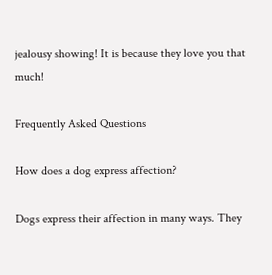jealousy showing! It is because they love you that much!

Frequently Asked Questions

How does a dog express affection?

Dogs express their affection in many ways. They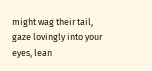might wag their tail, gaze lovingly into your eyes, lean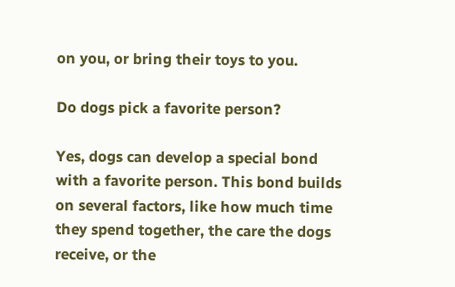on you, or bring their toys to you.

Do dogs pick a favorite person?

Yes, dogs can develop a special bond with a favorite person. This bond builds on several factors, like how much time they spend together, the care the dogs receive, or the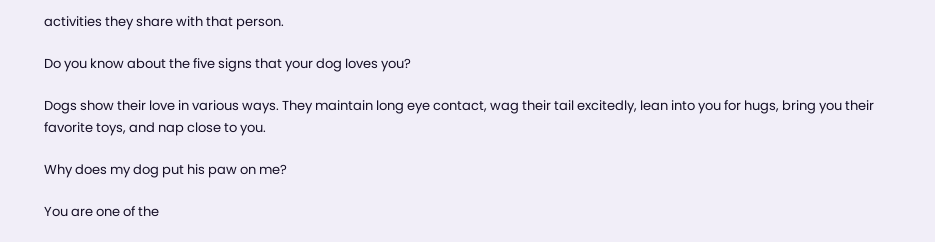activities they share with that person.

Do you know about the five signs that your dog loves you?

Dogs show their love in various ways. They maintain long eye contact, wag their tail excitedly, lean into you for hugs, bring you their favorite toys, and nap close to you.

Why does my dog put his paw on me?

You are one of the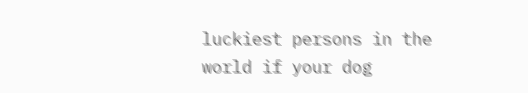luckiest persons in the world if your dog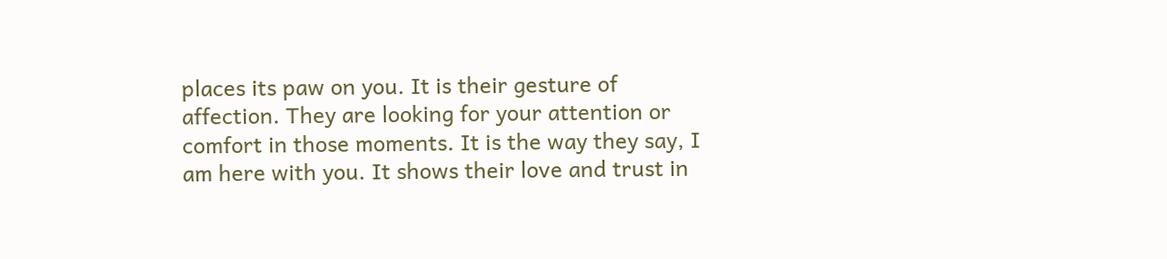places its paw on you. It is their gesture of affection. They are looking for your attention or comfort in those moments. It is the way they say, I am here with you. It shows their love and trust in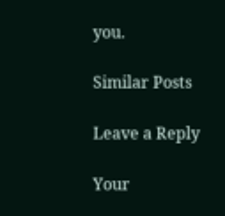you.

Similar Posts

Leave a Reply

Your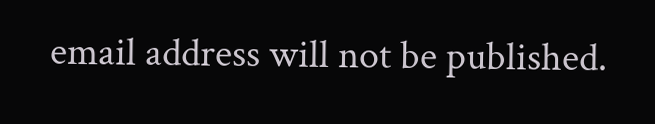email address will not be published.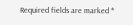Required fields are marked *